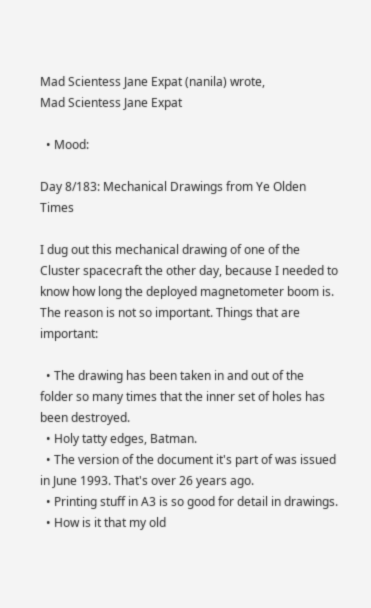Mad Scientess Jane Expat (nanila) wrote,
Mad Scientess Jane Expat

  • Mood:

Day 8/183: Mechanical Drawings from Ye Olden Times

I dug out this mechanical drawing of one of the Cluster spacecraft the other day, because I needed to know how long the deployed magnetometer boom is. The reason is not so important. Things that are important:

  • The drawing has been taken in and out of the folder so many times that the inner set of holes has been destroyed.
  • Holy tatty edges, Batman.
  • The version of the document it's part of was issued in June 1993. That's over 26 years ago.
  • Printing stuff in A3 is so good for detail in drawings.
  • How is it that my old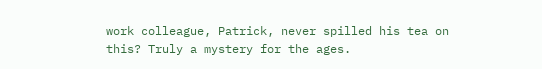work colleague, Patrick, never spilled his tea on this? Truly a mystery for the ages.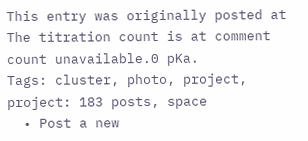This entry was originally posted at The titration count is at comment count unavailable.0 pKa.
Tags: cluster, photo, project, project: 183 posts, space
  • Post a new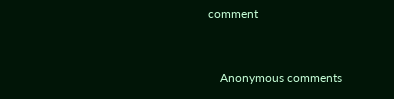comment


    Anonymous comments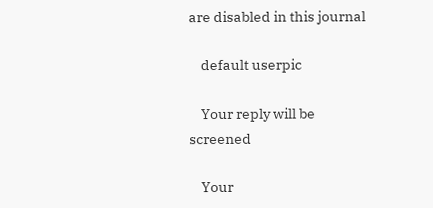are disabled in this journal

    default userpic

    Your reply will be screened

    Your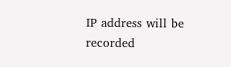IP address will be recorded